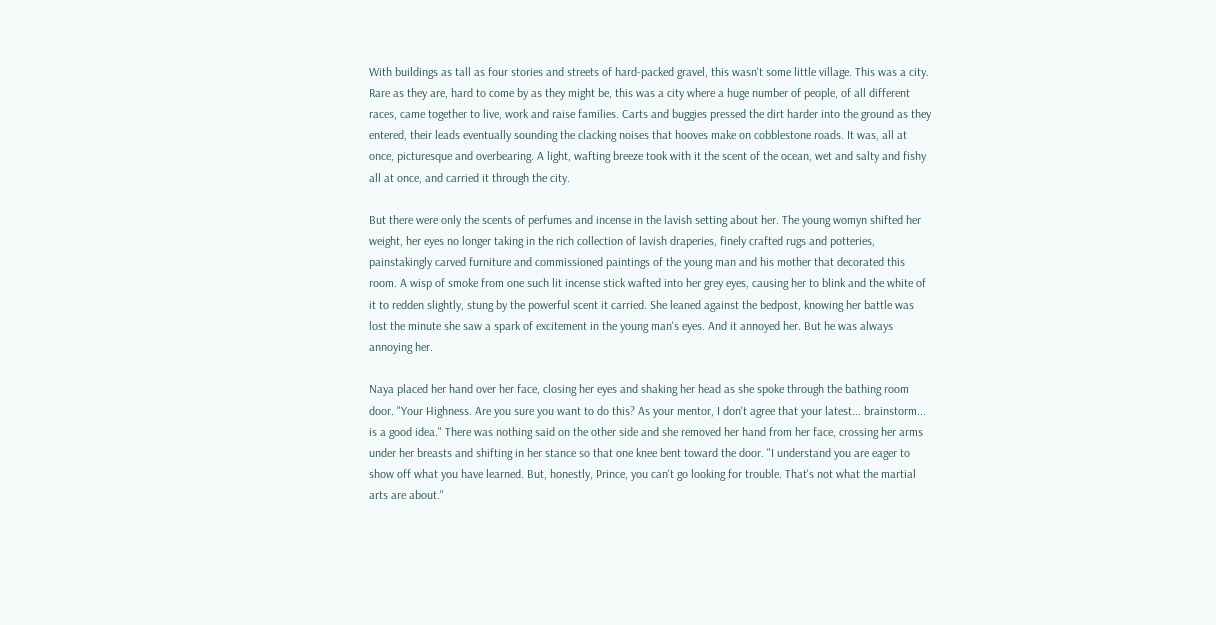With buildings as tall as four stories and streets of hard-packed gravel, this wasn't some little village. This was a city. Rare as they are, hard to come by as they might be, this was a city where a huge number of people, of all different races, came together to live, work and raise families. Carts and buggies pressed the dirt harder into the ground as they entered, their leads eventually sounding the clacking noises that hooves make on cobblestone roads. It was, all at once, picturesque and overbearing. A light, wafting breeze took with it the scent of the ocean, wet and salty and fishy all at once, and carried it through the city.

But there were only the scents of perfumes and incense in the lavish setting about her. The young womyn shifted her weight, her eyes no longer taking in the rich collection of lavish draperies, finely crafted rugs and potteries, painstakingly carved furniture and commissioned paintings of the young man and his mother that decorated this room. A wisp of smoke from one such lit incense stick wafted into her grey eyes, causing her to blink and the white of it to redden slightly, stung by the powerful scent it carried. She leaned against the bedpost, knowing her battle was lost the minute she saw a spark of excitement in the young man's eyes. And it annoyed her. But he was always annoying her.

Naya placed her hand over her face, closing her eyes and shaking her head as she spoke through the bathing room door. "Your Highness. Are you sure you want to do this? As your mentor, I don't agree that your latest... brainstorm... is a good idea." There was nothing said on the other side and she removed her hand from her face, crossing her arms under her breasts and shifting in her stance so that one knee bent toward the door. "I understand you are eager to show off what you have learned. But, honestly, Prince, you can't go looking for trouble. That's not what the martial arts are about."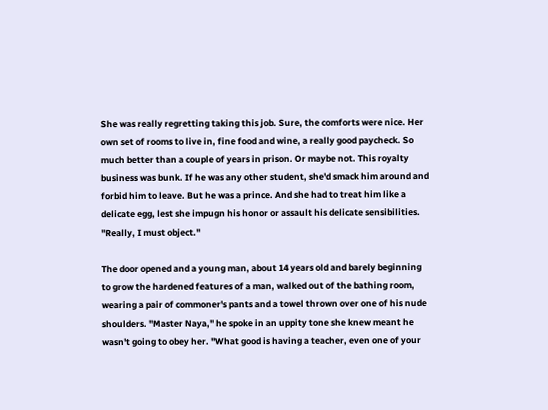She was really regretting taking this job. Sure, the comforts were nice. Her own set of rooms to live in, fine food and wine, a really good paycheck. So much better than a couple of years in prison. Or maybe not. This royalty business was bunk. If he was any other student, she'd smack him around and forbid him to leave. But he was a prince. And she had to treat him like a delicate egg, lest she impugn his honor or assault his delicate sensibilities. "Really, I must object."

The door opened and a young man, about 14 years old and barely beginning to grow the hardened features of a man, walked out of the bathing room, wearing a pair of commoner's pants and a towel thrown over one of his nude shoulders. "Master Naya," he spoke in an uppity tone she knew meant he wasn't going to obey her. "What good is having a teacher, even one of your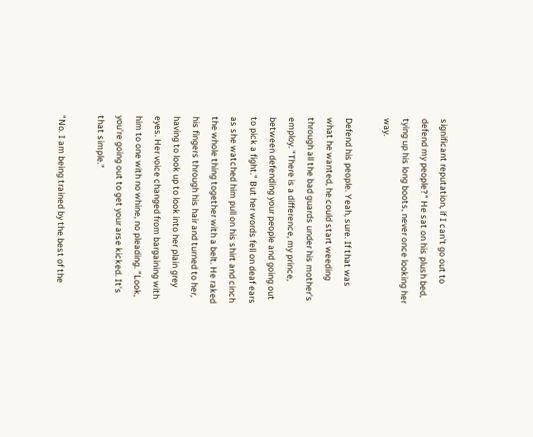significant reputation, if I can't go out to defend my people?" He sat on his plush bed, tying up his long boots, never once looking her way.

Defend his people. Yeah, sure. If that was what he wanted, he could start weeding through all the bad guards under his mother's employ. "There is a difference, my prince, between defending your people and going out to pick a fight." But her words fell on deaf ears as she watched him pull on his shirt and cinch the whole thing together with a belt. He raked his fingers through his hair and turned to her, having to look up to look into her plain grey eyes. Her voice changed from bargaining with him to one with no whine, no pleading. "Look, you're going out to get your arse kicked. It's that simple."

"No. I am being trained by the best of the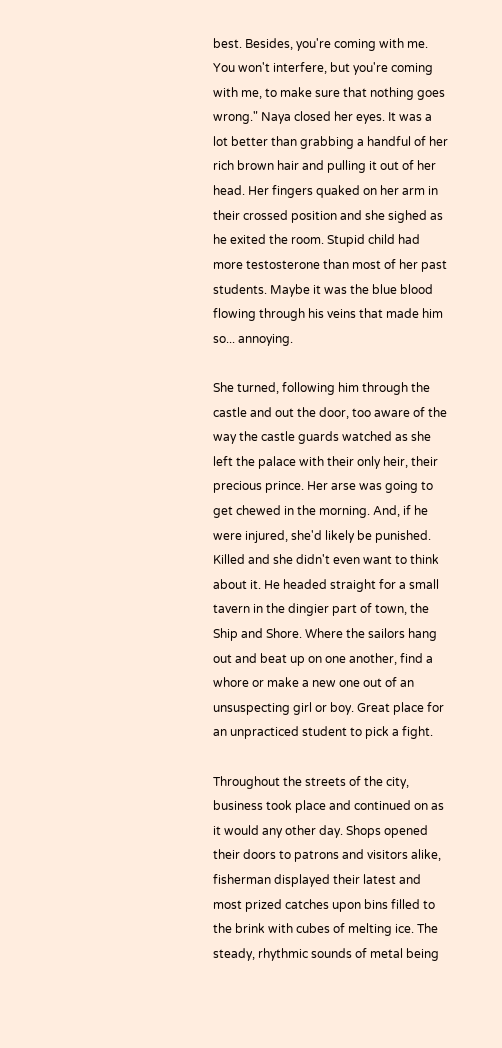best. Besides, you're coming with me. You won't interfere, but you're coming with me, to make sure that nothing goes wrong." Naya closed her eyes. It was a lot better than grabbing a handful of her rich brown hair and pulling it out of her head. Her fingers quaked on her arm in their crossed position and she sighed as he exited the room. Stupid child had more testosterone than most of her past students. Maybe it was the blue blood flowing through his veins that made him so... annoying.

She turned, following him through the castle and out the door, too aware of the way the castle guards watched as she left the palace with their only heir, their precious prince. Her arse was going to get chewed in the morning. And, if he were injured, she'd likely be punished. Killed and she didn't even want to think about it. He headed straight for a small tavern in the dingier part of town, the Ship and Shore. Where the sailors hang out and beat up on one another, find a whore or make a new one out of an unsuspecting girl or boy. Great place for an unpracticed student to pick a fight.

Throughout the streets of the city, business took place and continued on as it would any other day. Shops opened their doors to patrons and visitors alike, fisherman displayed their latest and most prized catches upon bins filled to the brink with cubes of melting ice. The steady, rhythmic sounds of metal being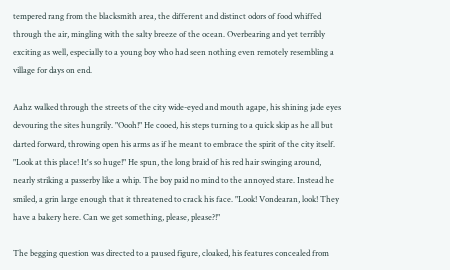tempered rang from the blacksmith area, the different and distinct odors of food whiffed through the air, mingling with the salty breeze of the ocean. Overbearing and yet terribly exciting as well, especially to a young boy who had seen nothing even remotely resembling a village for days on end.

Aahz walked through the streets of the city wide-eyed and mouth agape, his shining jade eyes devouring the sites hungrily. "Oooh!" He cooed, his steps turning to a quick skip as he all but darted forward, throwing open his arms as if he meant to embrace the spirit of the city itself. "Look at this place! It's so huge!" He spun, the long braid of his red hair swinging around, nearly striking a passerby like a whip. The boy paid no mind to the annoyed stare. Instead he smiled, a grin large enough that it threatened to crack his face. "Look! Vondearan, look! They have a bakery here. Can we get something, please, please?!"

The begging question was directed to a paused figure, cloaked, his features concealed from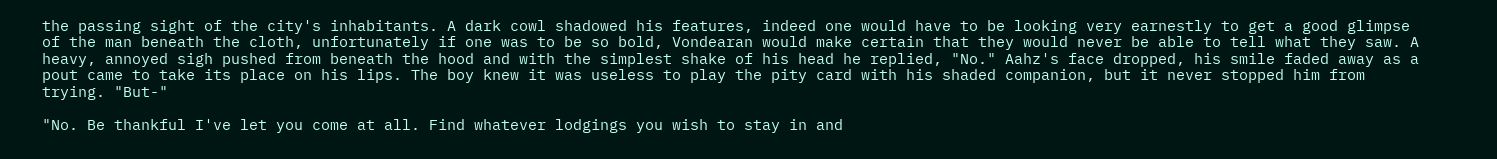the passing sight of the city's inhabitants. A dark cowl shadowed his features, indeed one would have to be looking very earnestly to get a good glimpse of the man beneath the cloth, unfortunately if one was to be so bold, Vondearan would make certain that they would never be able to tell what they saw. A heavy, annoyed sigh pushed from beneath the hood and with the simplest shake of his head he replied, "No." Aahz's face dropped, his smile faded away as a pout came to take its place on his lips. The boy knew it was useless to play the pity card with his shaded companion, but it never stopped him from trying. "But-"

"No. Be thankful I've let you come at all. Find whatever lodgings you wish to stay in and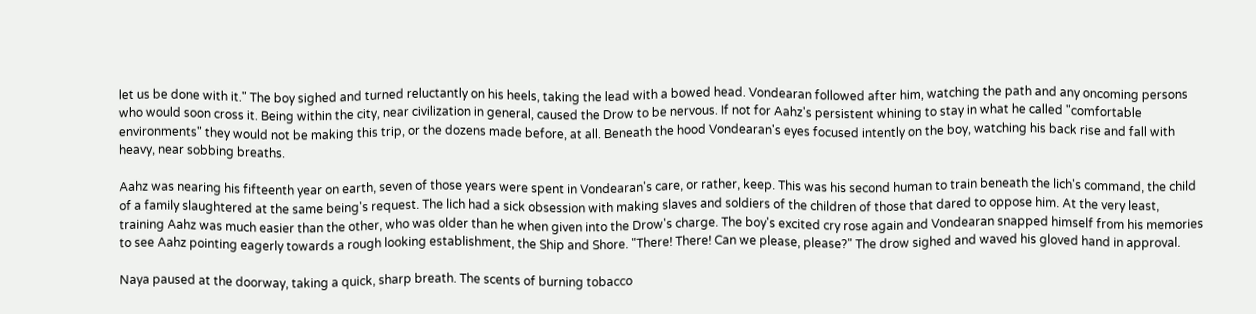let us be done with it." The boy sighed and turned reluctantly on his heels, taking the lead with a bowed head. Vondearan followed after him, watching the path and any oncoming persons who would soon cross it. Being within the city, near civilization in general, caused the Drow to be nervous. If not for Aahz's persistent whining to stay in what he called "comfortable environments" they would not be making this trip, or the dozens made before, at all. Beneath the hood Vondearan's eyes focused intently on the boy, watching his back rise and fall with heavy, near sobbing breaths.

Aahz was nearing his fifteenth year on earth, seven of those years were spent in Vondearan's care, or rather, keep. This was his second human to train beneath the lich's command, the child of a family slaughtered at the same being's request. The lich had a sick obsession with making slaves and soldiers of the children of those that dared to oppose him. At the very least, training Aahz was much easier than the other, who was older than he when given into the Drow's charge. The boy's excited cry rose again and Vondearan snapped himself from his memories to see Aahz pointing eagerly towards a rough looking establishment, the Ship and Shore. "There! There! Can we please, please?" The drow sighed and waved his gloved hand in approval.

Naya paused at the doorway, taking a quick, sharp breath. The scents of burning tobacco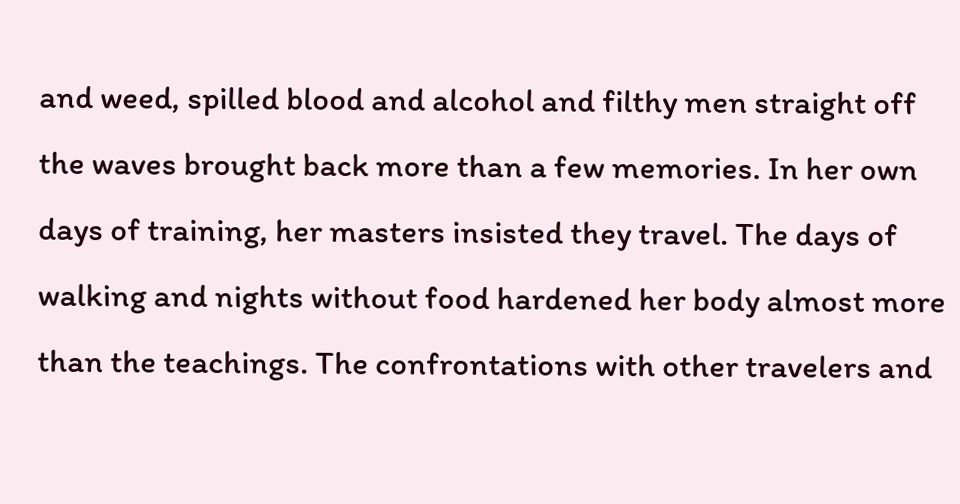and weed, spilled blood and alcohol and filthy men straight off the waves brought back more than a few memories. In her own days of training, her masters insisted they travel. The days of walking and nights without food hardened her body almost more than the teachings. The confrontations with other travelers and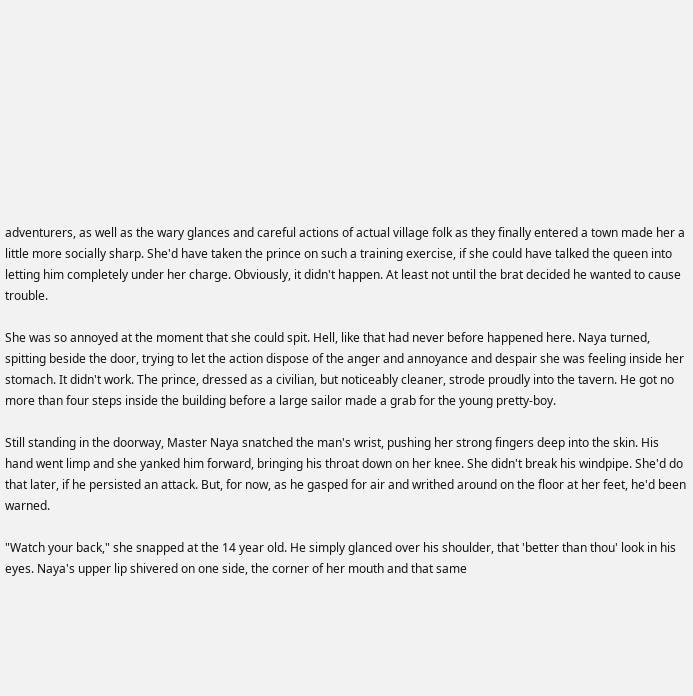adventurers, as well as the wary glances and careful actions of actual village folk as they finally entered a town made her a little more socially sharp. She'd have taken the prince on such a training exercise, if she could have talked the queen into letting him completely under her charge. Obviously, it didn't happen. At least not until the brat decided he wanted to cause trouble.

She was so annoyed at the moment that she could spit. Hell, like that had never before happened here. Naya turned, spitting beside the door, trying to let the action dispose of the anger and annoyance and despair she was feeling inside her stomach. It didn't work. The prince, dressed as a civilian, but noticeably cleaner, strode proudly into the tavern. He got no more than four steps inside the building before a large sailor made a grab for the young pretty-boy.

Still standing in the doorway, Master Naya snatched the man's wrist, pushing her strong fingers deep into the skin. His hand went limp and she yanked him forward, bringing his throat down on her knee. She didn't break his windpipe. She'd do that later, if he persisted an attack. But, for now, as he gasped for air and writhed around on the floor at her feet, he'd been warned.

"Watch your back," she snapped at the 14 year old. He simply glanced over his shoulder, that 'better than thou' look in his eyes. Naya's upper lip shivered on one side, the corner of her mouth and that same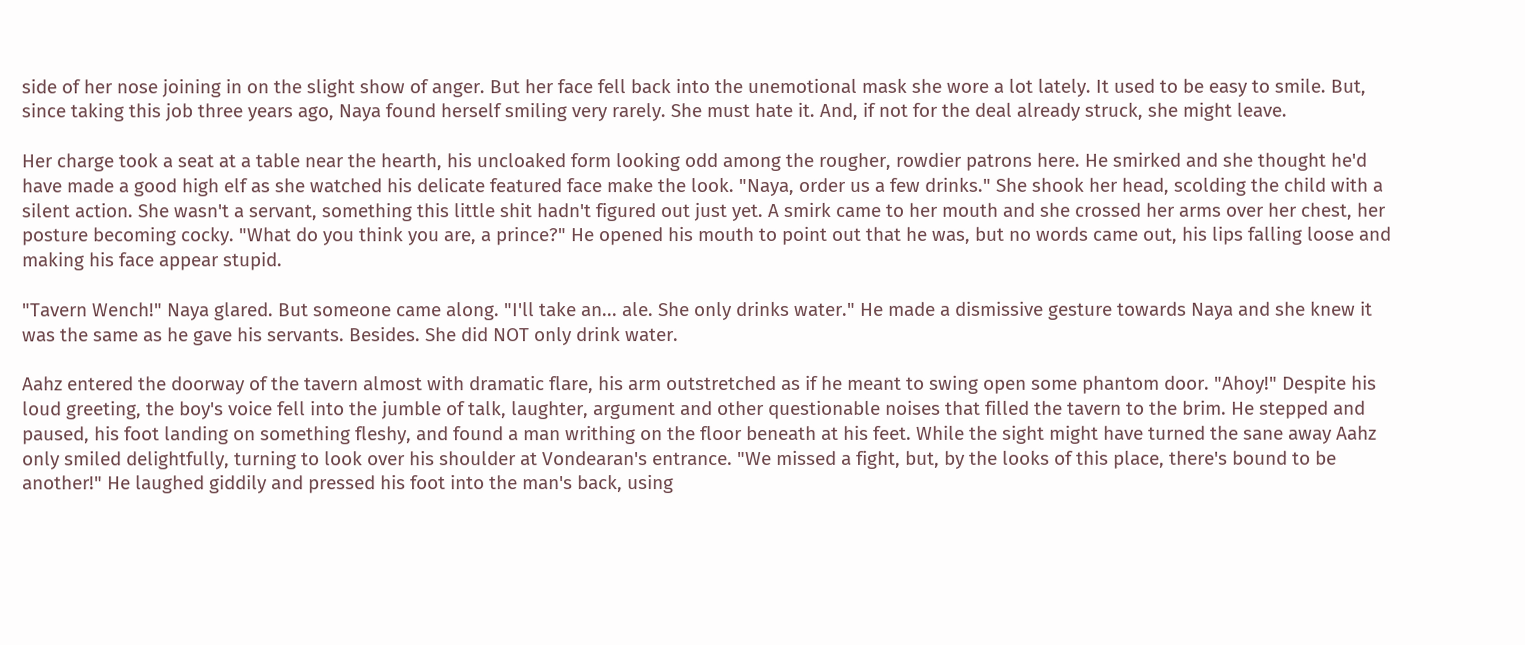side of her nose joining in on the slight show of anger. But her face fell back into the unemotional mask she wore a lot lately. It used to be easy to smile. But, since taking this job three years ago, Naya found herself smiling very rarely. She must hate it. And, if not for the deal already struck, she might leave.

Her charge took a seat at a table near the hearth, his uncloaked form looking odd among the rougher, rowdier patrons here. He smirked and she thought he'd have made a good high elf as she watched his delicate featured face make the look. "Naya, order us a few drinks." She shook her head, scolding the child with a silent action. She wasn't a servant, something this little shit hadn't figured out just yet. A smirk came to her mouth and she crossed her arms over her chest, her posture becoming cocky. "What do you think you are, a prince?" He opened his mouth to point out that he was, but no words came out, his lips falling loose and making his face appear stupid.

"Tavern Wench!" Naya glared. But someone came along. "I'll take an... ale. She only drinks water." He made a dismissive gesture towards Naya and she knew it was the same as he gave his servants. Besides. She did NOT only drink water.

Aahz entered the doorway of the tavern almost with dramatic flare, his arm outstretched as if he meant to swing open some phantom door. "Ahoy!" Despite his loud greeting, the boy's voice fell into the jumble of talk, laughter, argument and other questionable noises that filled the tavern to the brim. He stepped and paused, his foot landing on something fleshy, and found a man writhing on the floor beneath at his feet. While the sight might have turned the sane away Aahz only smiled delightfully, turning to look over his shoulder at Vondearan's entrance. "We missed a fight, but, by the looks of this place, there's bound to be another!" He laughed giddily and pressed his foot into the man's back, using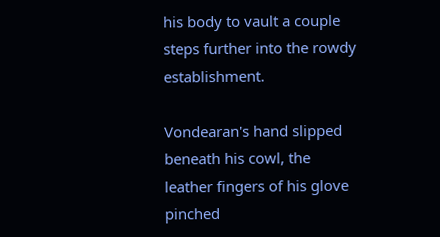his body to vault a couple steps further into the rowdy establishment.

Vondearan's hand slipped beneath his cowl, the leather fingers of his glove pinched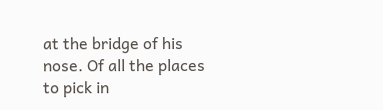at the bridge of his nose. Of all the places to pick in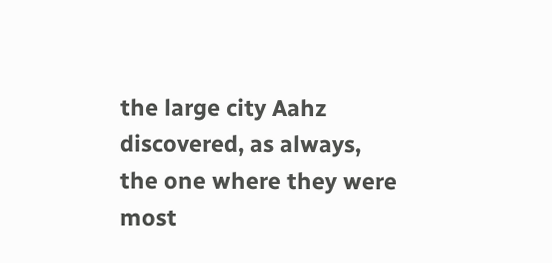the large city Aahz discovered, as always, the one where they were most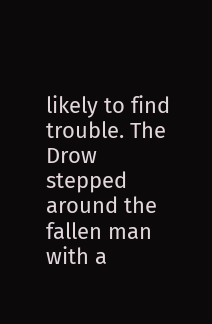likely to find trouble. The Drow stepped around the fallen man with a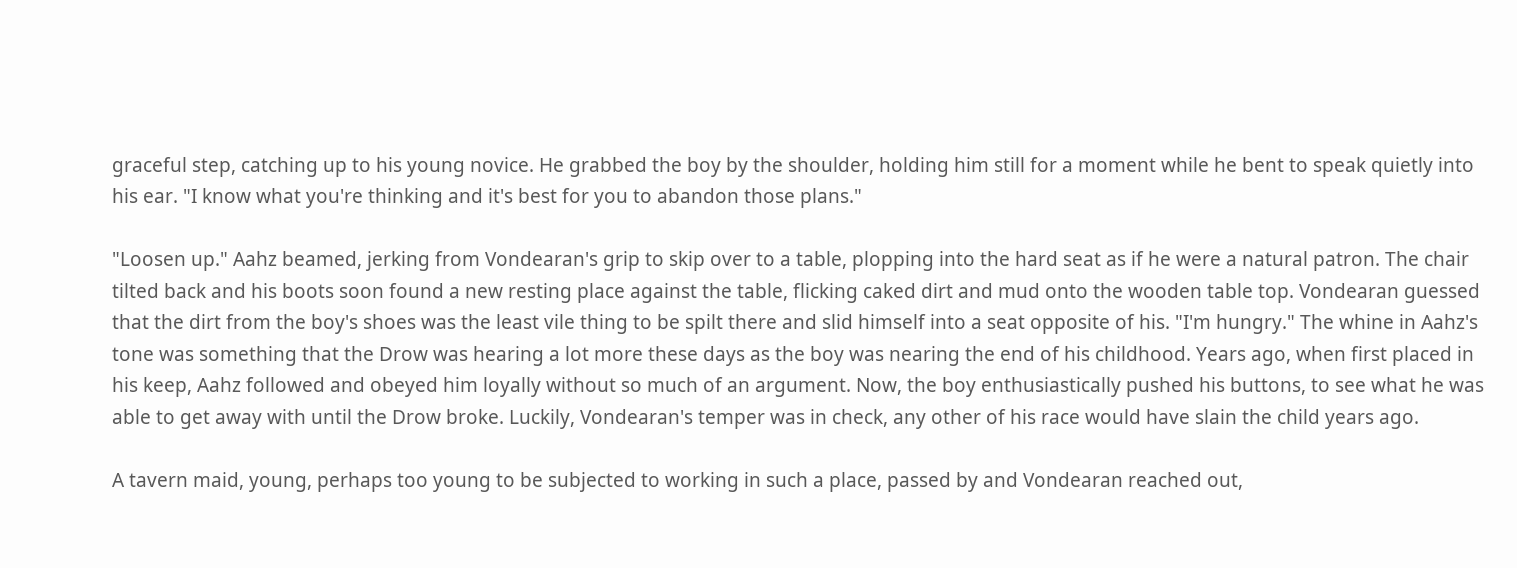graceful step, catching up to his young novice. He grabbed the boy by the shoulder, holding him still for a moment while he bent to speak quietly into his ear. "I know what you're thinking and it's best for you to abandon those plans."

"Loosen up." Aahz beamed, jerking from Vondearan's grip to skip over to a table, plopping into the hard seat as if he were a natural patron. The chair tilted back and his boots soon found a new resting place against the table, flicking caked dirt and mud onto the wooden table top. Vondearan guessed that the dirt from the boy's shoes was the least vile thing to be spilt there and slid himself into a seat opposite of his. "I'm hungry." The whine in Aahz's tone was something that the Drow was hearing a lot more these days as the boy was nearing the end of his childhood. Years ago, when first placed in his keep, Aahz followed and obeyed him loyally without so much of an argument. Now, the boy enthusiastically pushed his buttons, to see what he was able to get away with until the Drow broke. Luckily, Vondearan's temper was in check, any other of his race would have slain the child years ago.

A tavern maid, young, perhaps too young to be subjected to working in such a place, passed by and Vondearan reached out,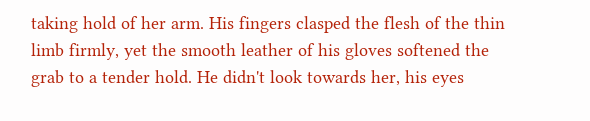taking hold of her arm. His fingers clasped the flesh of the thin limb firmly, yet the smooth leather of his gloves softened the grab to a tender hold. He didn't look towards her, his eyes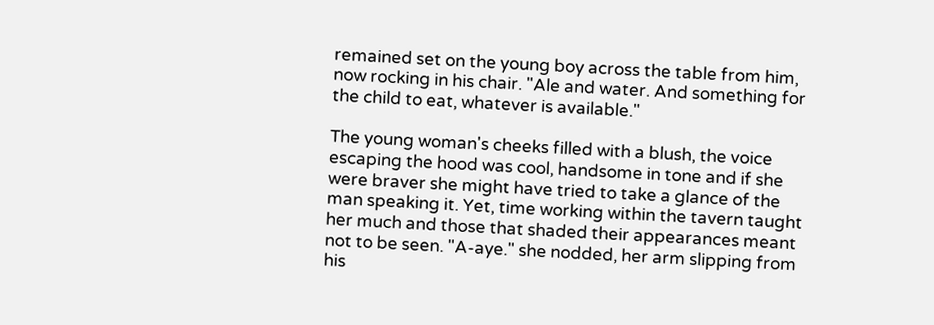remained set on the young boy across the table from him, now rocking in his chair. "Ale and water. And something for the child to eat, whatever is available."

The young woman's cheeks filled with a blush, the voice escaping the hood was cool, handsome in tone and if she were braver she might have tried to take a glance of the man speaking it. Yet, time working within the tavern taught her much and those that shaded their appearances meant not to be seen. "A-aye." she nodded, her arm slipping from his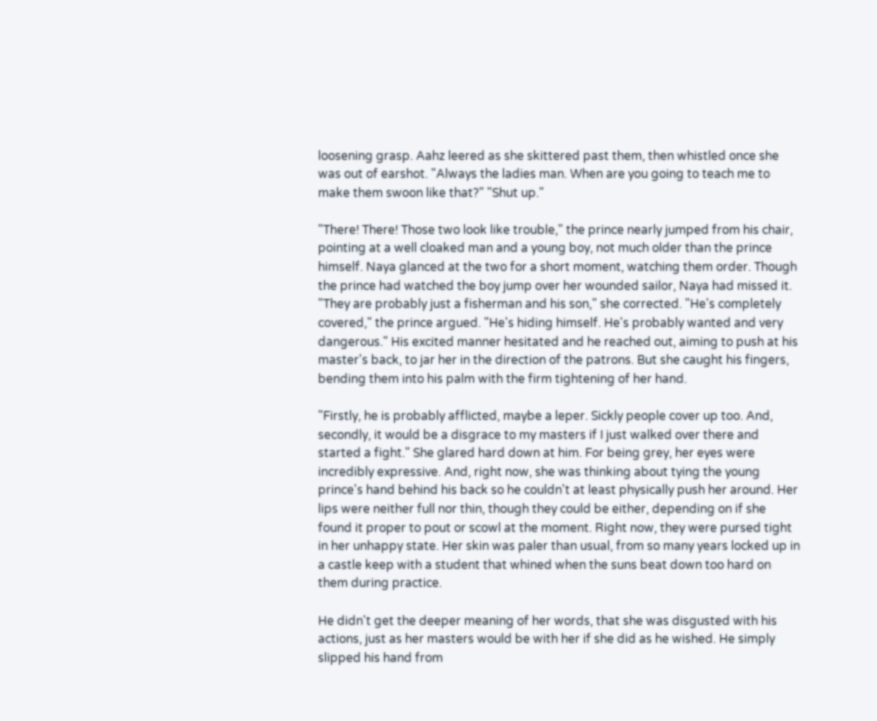loosening grasp. Aahz leered as she skittered past them, then whistled once she was out of earshot. "Always the ladies man. When are you going to teach me to make them swoon like that?" "Shut up."

"There! There! Those two look like trouble," the prince nearly jumped from his chair, pointing at a well cloaked man and a young boy, not much older than the prince himself. Naya glanced at the two for a short moment, watching them order. Though the prince had watched the boy jump over her wounded sailor, Naya had missed it. "They are probably just a fisherman and his son," she corrected. "He's completely covered," the prince argued. "He's hiding himself. He's probably wanted and very dangerous." His excited manner hesitated and he reached out, aiming to push at his master's back, to jar her in the direction of the patrons. But she caught his fingers, bending them into his palm with the firm tightening of her hand.

"Firstly, he is probably afflicted, maybe a leper. Sickly people cover up too. And, secondly, it would be a disgrace to my masters if I just walked over there and started a fight." She glared hard down at him. For being grey, her eyes were incredibly expressive. And, right now, she was thinking about tying the young prince's hand behind his back so he couldn't at least physically push her around. Her lips were neither full nor thin, though they could be either, depending on if she found it proper to pout or scowl at the moment. Right now, they were pursed tight in her unhappy state. Her skin was paler than usual, from so many years locked up in a castle keep with a student that whined when the suns beat down too hard on them during practice.

He didn't get the deeper meaning of her words, that she was disgusted with his actions, just as her masters would be with her if she did as he wished. He simply slipped his hand from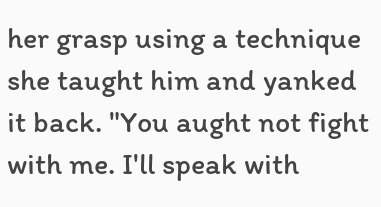her grasp using a technique she taught him and yanked it back. "You aught not fight with me. I'll speak with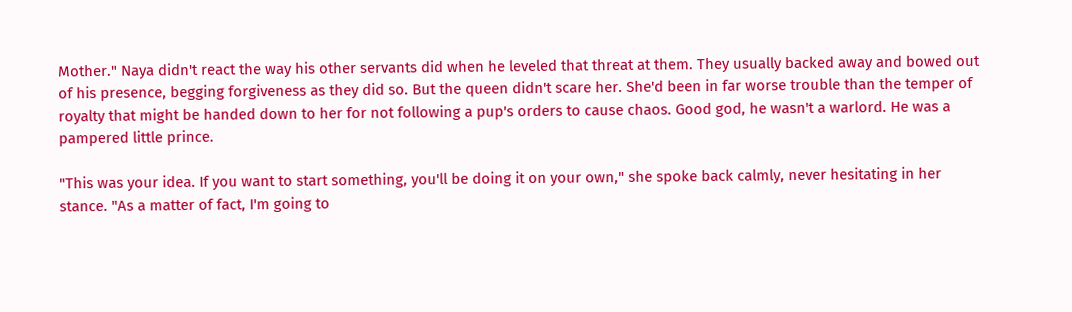Mother." Naya didn't react the way his other servants did when he leveled that threat at them. They usually backed away and bowed out of his presence, begging forgiveness as they did so. But the queen didn't scare her. She'd been in far worse trouble than the temper of royalty that might be handed down to her for not following a pup's orders to cause chaos. Good god, he wasn't a warlord. He was a pampered little prince.

"This was your idea. If you want to start something, you'll be doing it on your own," she spoke back calmly, never hesitating in her stance. "As a matter of fact, I'm going to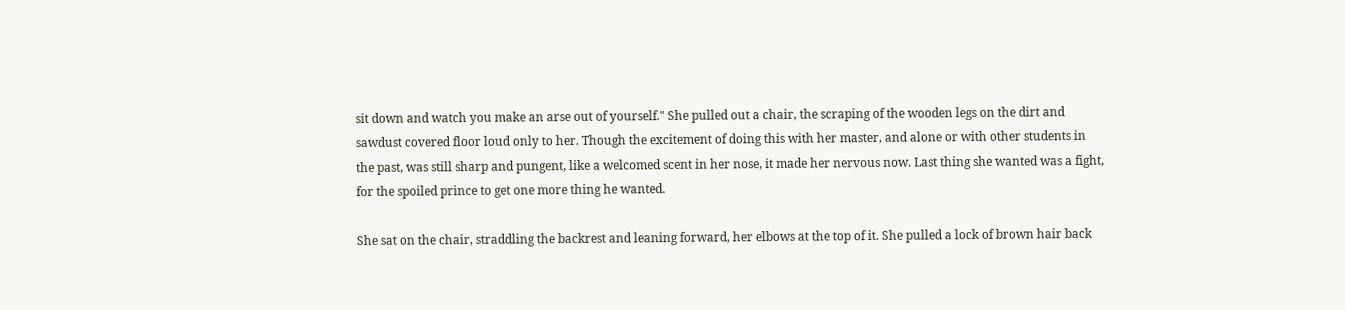sit down and watch you make an arse out of yourself." She pulled out a chair, the scraping of the wooden legs on the dirt and sawdust covered floor loud only to her. Though the excitement of doing this with her master, and alone or with other students in the past, was still sharp and pungent, like a welcomed scent in her nose, it made her nervous now. Last thing she wanted was a fight, for the spoiled prince to get one more thing he wanted.

She sat on the chair, straddling the backrest and leaning forward, her elbows at the top of it. She pulled a lock of brown hair back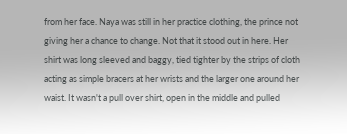from her face. Naya was still in her practice clothing, the prince not giving her a chance to change. Not that it stood out in here. Her shirt was long sleeved and baggy, tied tighter by the strips of cloth acting as simple bracers at her wrists and the larger one around her waist. It wasn't a pull over shirt, open in the middle and pulled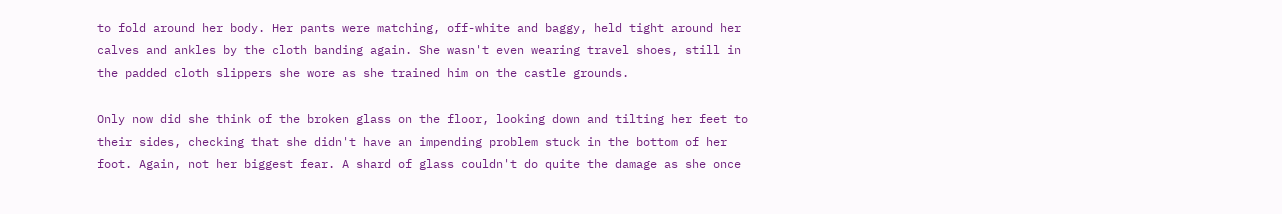to fold around her body. Her pants were matching, off-white and baggy, held tight around her calves and ankles by the cloth banding again. She wasn't even wearing travel shoes, still in the padded cloth slippers she wore as she trained him on the castle grounds.

Only now did she think of the broken glass on the floor, looking down and tilting her feet to their sides, checking that she didn't have an impending problem stuck in the bottom of her foot. Again, not her biggest fear. A shard of glass couldn't do quite the damage as she once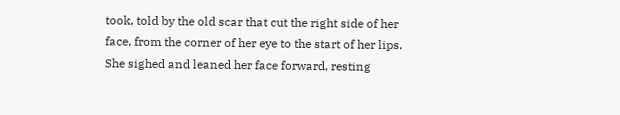took, told by the old scar that cut the right side of her face, from the corner of her eye to the start of her lips. She sighed and leaned her face forward, resting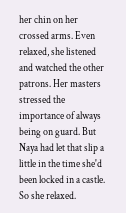her chin on her crossed arms. Even relaxed, she listened and watched the other patrons. Her masters stressed the importance of always being on guard. But Naya had let that slip a little in the time she'd been locked in a castle. So she relaxed.